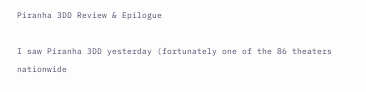Piranha 3DD Review & Epilogue

I saw Piranha 3DD yesterday (fortunately one of the 86 theaters nationwide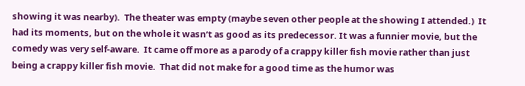showing it was nearby).  The theater was empty (maybe seven other people at the showing I attended.)  It had its moments, but on the whole it wasn’t as good as its predecessor. It was a funnier movie, but the comedy was very self-aware.  It came off more as a parody of a crappy killer fish movie rather than just being a crappy killer fish movie.  That did not make for a good time as the humor was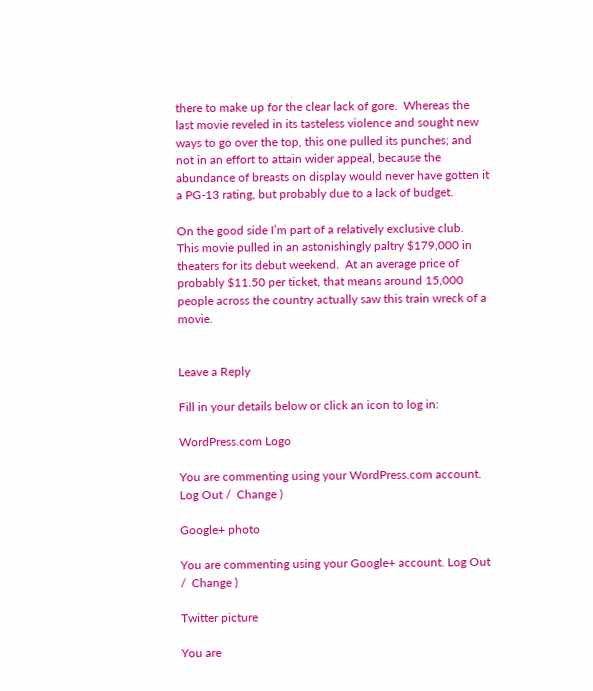there to make up for the clear lack of gore.  Whereas the last movie reveled in its tasteless violence and sought new ways to go over the top, this one pulled its punches; and not in an effort to attain wider appeal, because the abundance of breasts on display would never have gotten it a PG-13 rating, but probably due to a lack of budget.

On the good side I’m part of a relatively exclusive club.  This movie pulled in an astonishingly paltry $179,000 in theaters for its debut weekend.  At an average price of probably $11.50 per ticket, that means around 15,000 people across the country actually saw this train wreck of a movie.


Leave a Reply

Fill in your details below or click an icon to log in:

WordPress.com Logo

You are commenting using your WordPress.com account. Log Out /  Change )

Google+ photo

You are commenting using your Google+ account. Log Out /  Change )

Twitter picture

You are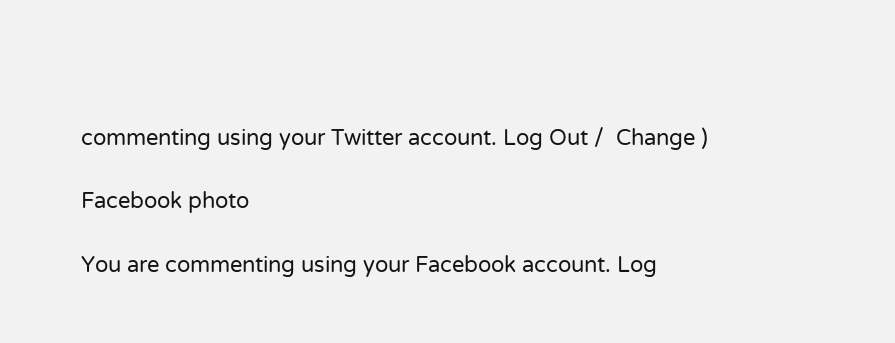commenting using your Twitter account. Log Out /  Change )

Facebook photo

You are commenting using your Facebook account. Log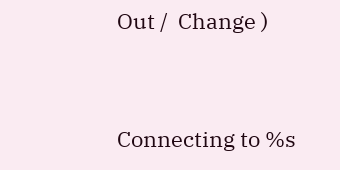Out /  Change )


Connecting to %s